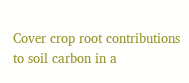Cover crop root contributions to soil carbon in a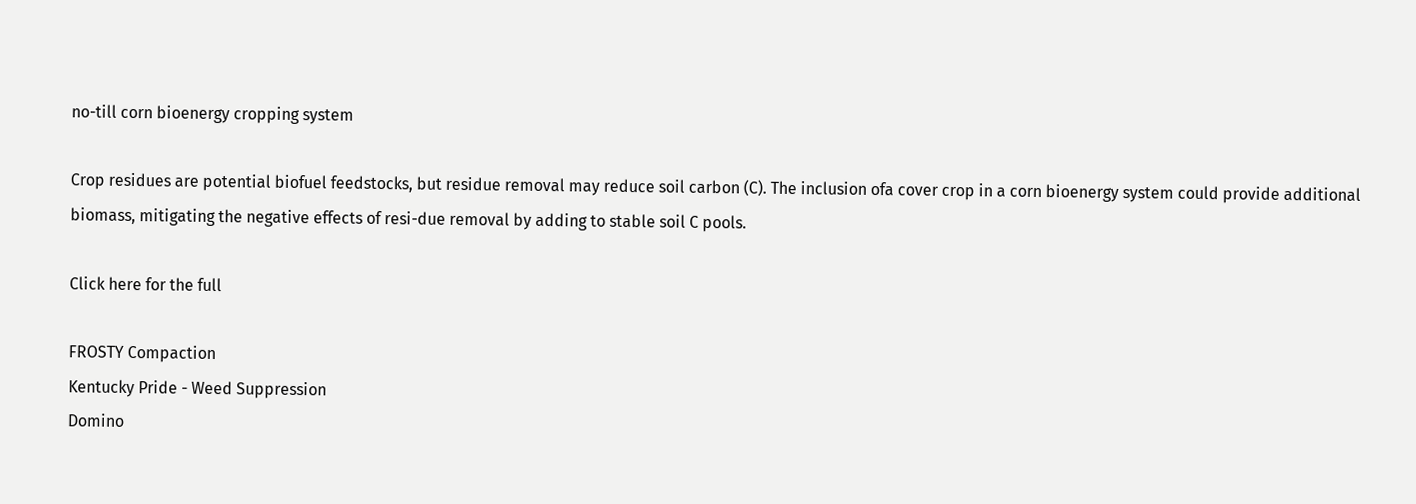no-till corn bioenergy cropping system

Crop residues are potential biofuel feedstocks, but residue removal may reduce soil carbon (C). The inclusion ofa cover crop in a corn bioenergy system could provide additional biomass, mitigating the negative effects of resi-due removal by adding to stable soil C pools.

Click here for the full

FROSTY Compaction
Kentucky Pride - Weed Suppression
Domino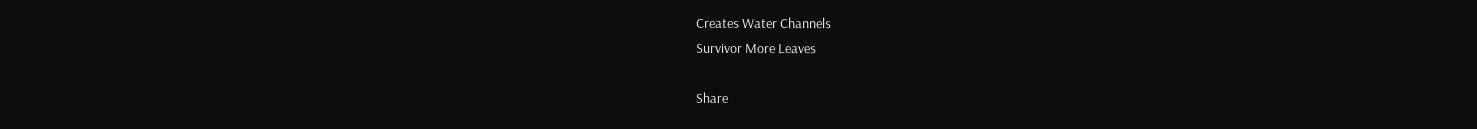Creates Water Channels
Survivor More Leaves

Share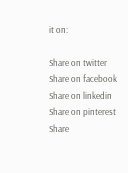it on:

Share on twitter
Share on facebook
Share on linkedin
Share on pinterest
Share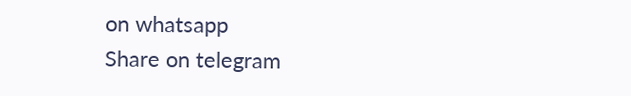on whatsapp
Share on telegram